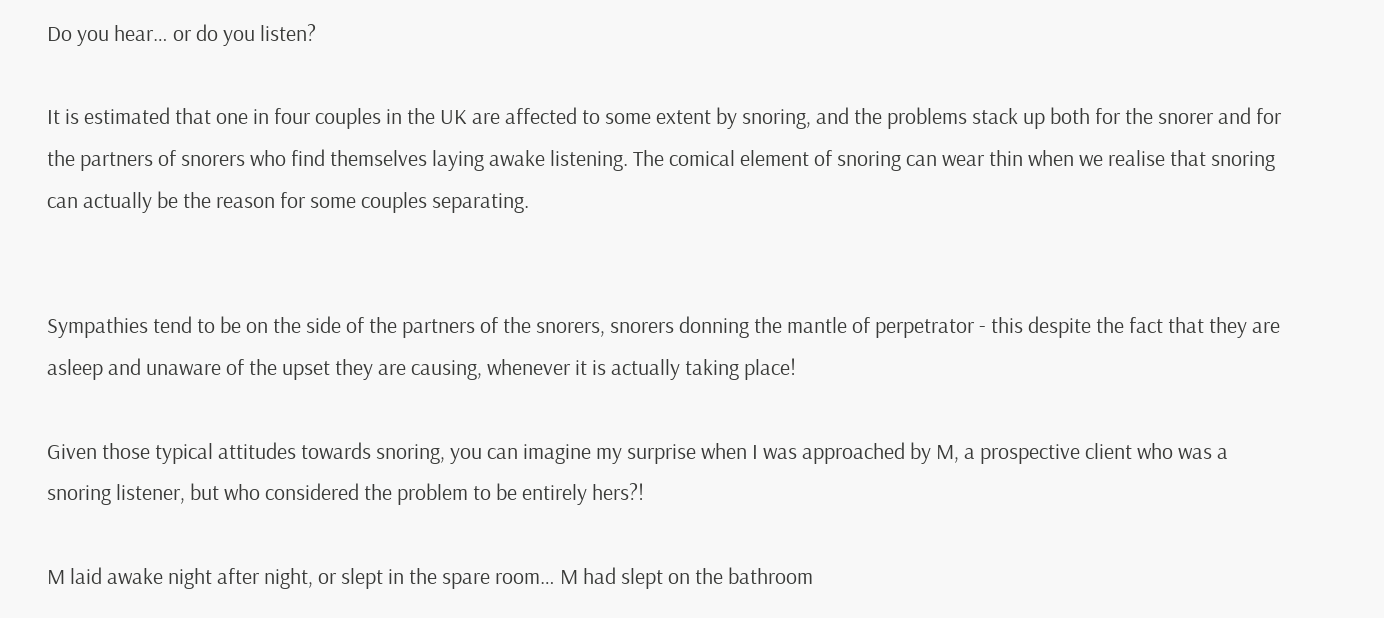Do you hear… or do you listen?

It is estimated that one in four couples in the UK are affected to some extent by snoring, and the problems stack up both for the snorer and for the partners of snorers who find themselves laying awake listening. The comical element of snoring can wear thin when we realise that snoring can actually be the reason for some couples separating.


Sympathies tend to be on the side of the partners of the snorers, snorers donning the mantle of perpetrator - this despite the fact that they are asleep and unaware of the upset they are causing, whenever it is actually taking place!

Given those typical attitudes towards snoring, you can imagine my surprise when I was approached by M, a prospective client who was a snoring listener, but who considered the problem to be entirely hers?!

M laid awake night after night, or slept in the spare room… M had slept on the bathroom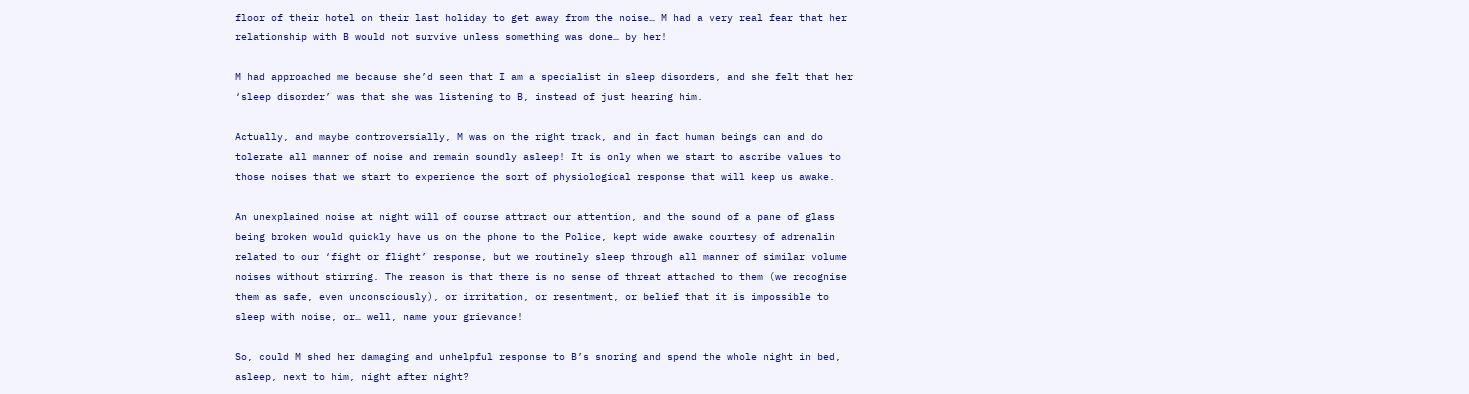floor of their hotel on their last holiday to get away from the noise… M had a very real fear that her relationship with B would not survive unless something was done… by her!

M had approached me because she’d seen that I am a specialist in sleep disorders, and she felt that her ‘sleep disorder’ was that she was listening to B, instead of just hearing him.

Actually, and maybe controversially, M was on the right track, and in fact human beings can and do tolerate all manner of noise and remain soundly asleep! It is only when we start to ascribe values to those noises that we start to experience the sort of physiological response that will keep us awake.

An unexplained noise at night will of course attract our attention, and the sound of a pane of glass being broken would quickly have us on the phone to the Police, kept wide awake courtesy of adrenalin related to our ‘fight or flight’ response, but we routinely sleep through all manner of similar volume noises without stirring. The reason is that there is no sense of threat attached to them (we recognise them as safe, even unconsciously), or irritation, or resentment, or belief that it is impossible to sleep with noise, or… well, name your grievance!

So, could M shed her damaging and unhelpful response to B’s snoring and spend the whole night in bed, asleep, next to him, night after night?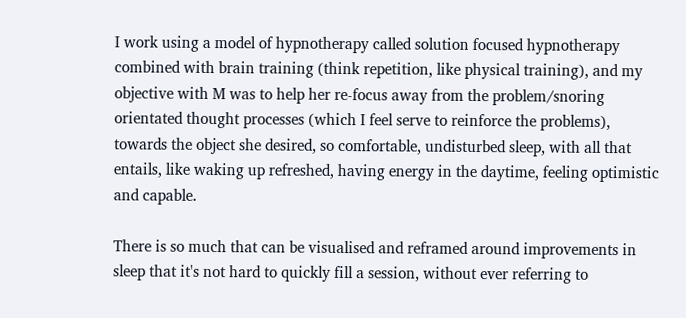I work using a model of hypnotherapy called solution focused hypnotherapy combined with brain training (think repetition, like physical training), and my objective with M was to help her re-focus away from the problem/snoring orientated thought processes (which I feel serve to reinforce the problems), towards the object she desired, so comfortable, undisturbed sleep, with all that entails, like waking up refreshed, having energy in the daytime, feeling optimistic and capable.

There is so much that can be visualised and reframed around improvements in sleep that it's not hard to quickly fill a session, without ever referring to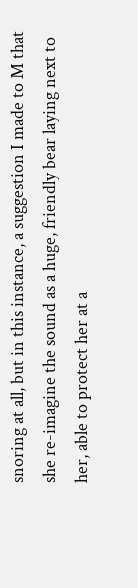snoring at all, but in this instance, a suggestion I made to M that she re-imagine the sound as a huge, friendly bear laying next to her, able to protect her at a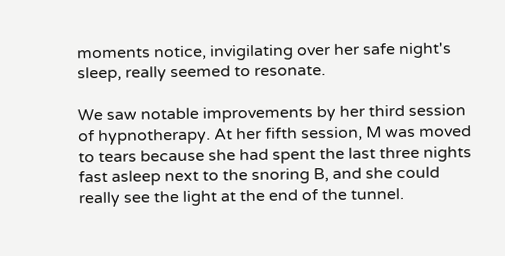moments notice, invigilating over her safe night's sleep, really seemed to resonate.

We saw notable improvements by her third session of hypnotherapy. At her fifth session, M was moved to tears because she had spent the last three nights fast asleep next to the snoring B, and she could really see the light at the end of the tunnel.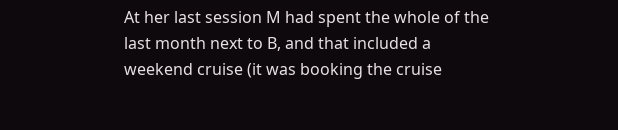At her last session M had spent the whole of the last month next to B, and that included a weekend cruise (it was booking the cruise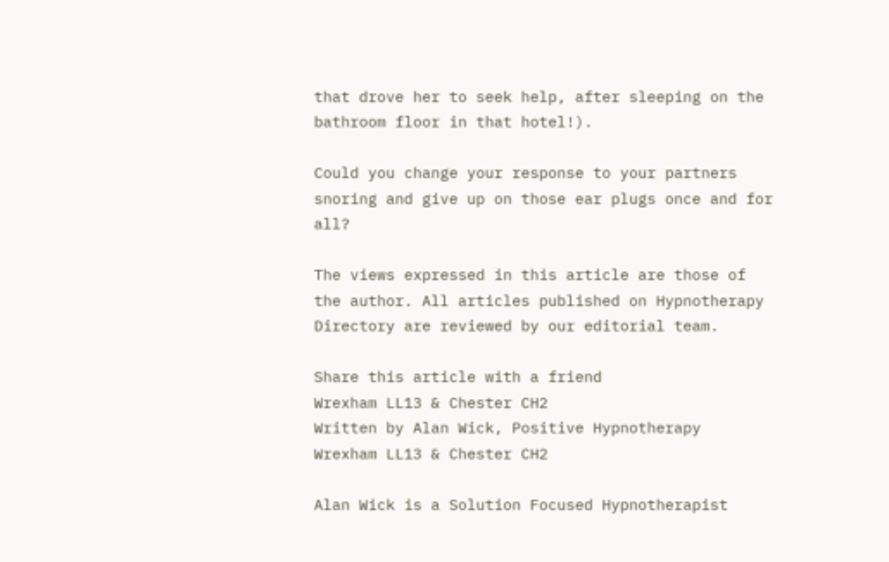that drove her to seek help, after sleeping on the bathroom floor in that hotel!).

Could you change your response to your partners snoring and give up on those ear plugs once and for all?

The views expressed in this article are those of the author. All articles published on Hypnotherapy Directory are reviewed by our editorial team.

Share this article with a friend
Wrexham LL13 & Chester CH2
Written by Alan Wick, Positive Hypnotherapy
Wrexham LL13 & Chester CH2

Alan Wick is a Solution Focused Hypnotherapist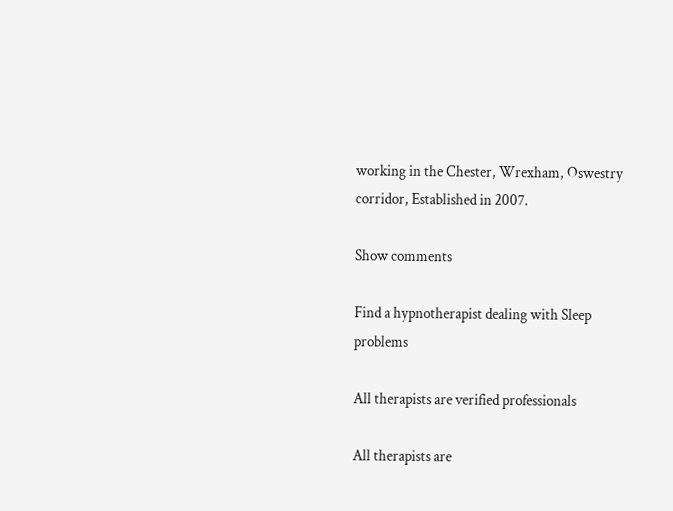working in the Chester, Wrexham, Oswestry corridor, Established in 2007.

Show comments

Find a hypnotherapist dealing with Sleep problems

All therapists are verified professionals

All therapists are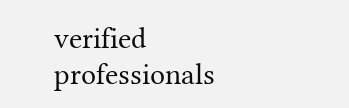verified professionals